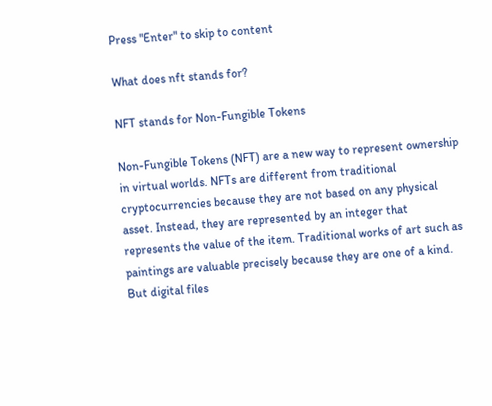Press "Enter" to skip to content

What does nft stands for?

NFT stands for Non-Fungible Tokens

Non-Fungible Tokens (NFT) are a new way to represent ownership in virtual worlds. NFTs are different from traditional cryptocurrencies because they are not based on any physical asset. Instead, they are represented by an integer that represents the value of the item. Traditional works of art such as paintings are valuable precisely because they are one of a kind. But digital files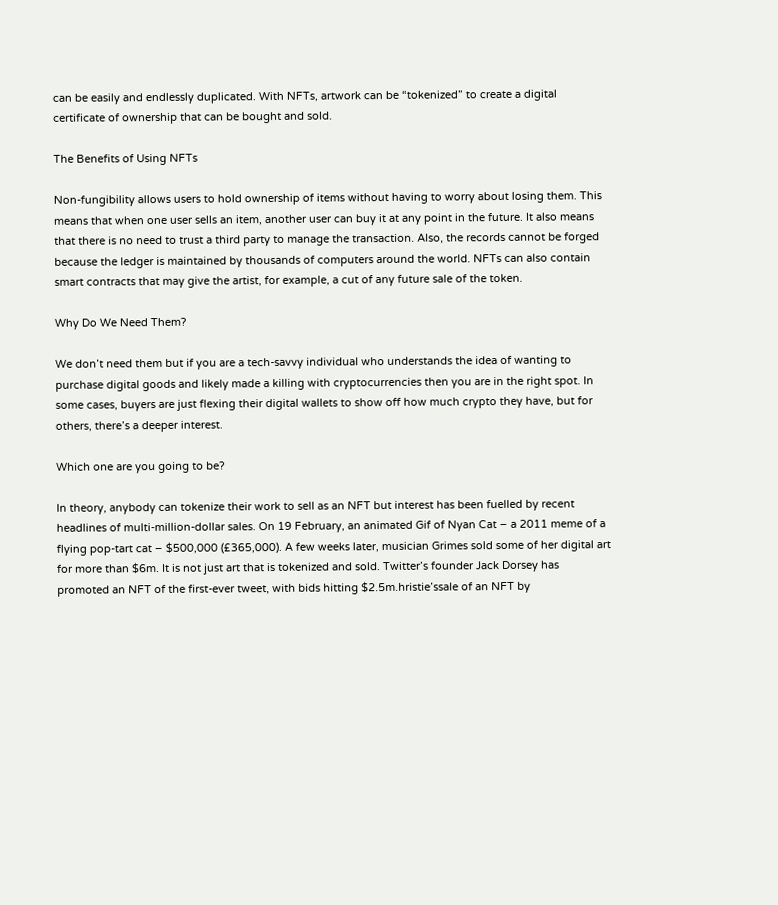can be easily and endlessly duplicated. With NFTs, artwork can be “tokenized” to create a digital certificate of ownership that can be bought and sold.

The Benefits of Using NFTs

Non-fungibility allows users to hold ownership of items without having to worry about losing them. This means that when one user sells an item, another user can buy it at any point in the future. It also means that there is no need to trust a third party to manage the transaction. Also, the records cannot be forged because the ledger is maintained by thousands of computers around the world. NFTs can also contain smart contracts that may give the artist, for example, a cut of any future sale of the token.

Why Do We Need Them?

We don’t need them but if you are a tech-savvy individual who understands the idea of wanting to purchase digital goods and likely made a killing with cryptocurrencies then you are in the right spot. In some cases, buyers are just flexing their digital wallets to show off how much crypto they have, but for others, there’s a deeper interest.

Which one are you going to be?

In theory, anybody can tokenize their work to sell as an NFT but interest has been fuelled by recent headlines of multi-million-dollar sales. On 19 February, an animated Gif of Nyan Cat – a 2011 meme of a flying pop-tart cat – $500,000 (£365,000). A few weeks later, musician Grimes sold some of her digital art for more than $6m. It is not just art that is tokenized and sold. Twitter’s founder Jack Dorsey has promoted an NFT of the first-ever tweet, with bids hitting $2.5m.hristie’ssale of an NFT by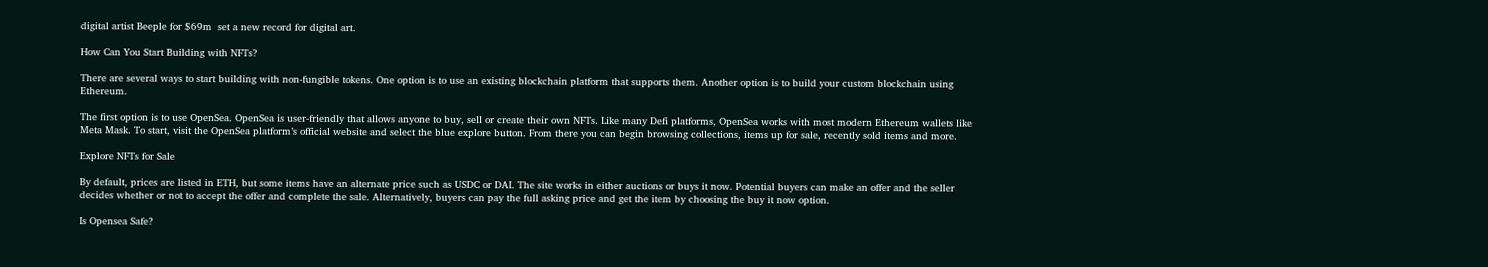digital artist Beeple for $69m  set a new record for digital art.

How Can You Start Building with NFTs?

There are several ways to start building with non-fungible tokens. One option is to use an existing blockchain platform that supports them. Another option is to build your custom blockchain using Ethereum.

The first option is to use OpenSea. OpenSea is user-friendly that allows anyone to buy, sell or create their own NFTs. Like many Defi platforms, OpenSea works with most modern Ethereum wallets like Meta Mask. To start, visit the OpenSea platform’s official website and select the blue explore button. From there you can begin browsing collections, items up for sale, recently sold items and more.

Explore NFTs for Sale

By default, prices are listed in ETH, but some items have an alternate price such as USDC or DAI. The site works in either auctions or buys it now. Potential buyers can make an offer and the seller decides whether or not to accept the offer and complete the sale. Alternatively, buyers can pay the full asking price and get the item by choosing the buy it now option.

Is Opensea Safe?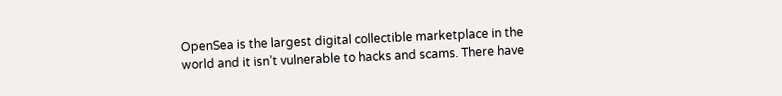OpenSea is the largest digital collectible marketplace in the world and it isn’t vulnerable to hacks and scams. There have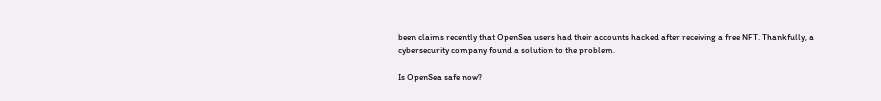been claims recently that OpenSea users had their accounts hacked after receiving a free NFT. Thankfully, a cybersecurity company found a solution to the problem.

Is OpenSea safe now?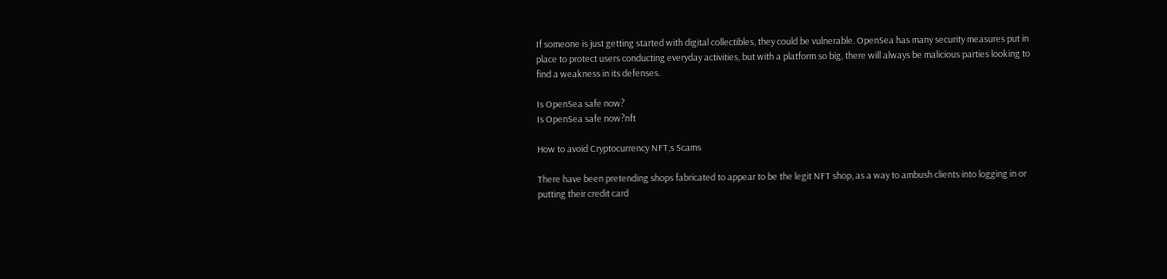If someone is just getting started with digital collectibles, they could be vulnerable. OpenSea has many security measures put in place to protect users conducting everyday activities, but with a platform so big, there will always be malicious parties looking to find a weakness in its defenses.

Is OpenSea safe now?
Is OpenSea safe now?nft

How to avoid Cryptocurrency NFT,s Scams

There have been pretending shops fabricated to appear to be the legit NFT shop, as a way to ambush clients into logging in or putting their credit card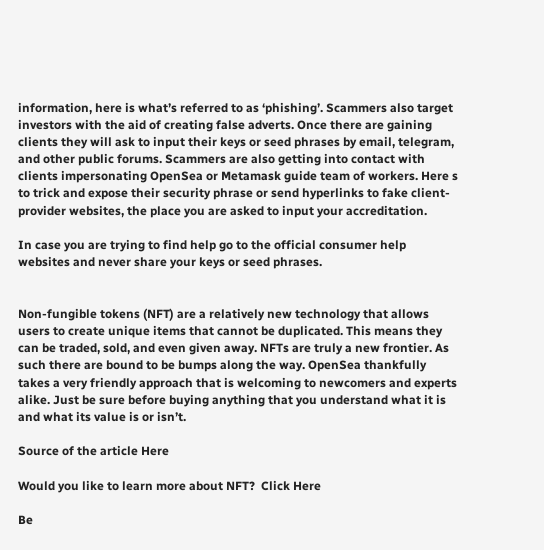information, here is what’s referred to as ‘phishing’. Scammers also target investors with the aid of creating false adverts. Once there are gaining clients they will ask to input their keys or seed phrases by email, telegram, and other public forums. Scammers are also getting into contact with clients impersonating OpenSea or Metamask guide team of workers. Here s to trick and expose their security phrase or send hyperlinks to fake client-provider websites, the place you are asked to input your accreditation.

In case you are trying to find help go to the official consumer help websites and never share your keys or seed phrases.


Non-fungible tokens (NFT) are a relatively new technology that allows users to create unique items that cannot be duplicated. This means they can be traded, sold, and even given away. NFTs are truly a new frontier. As such there are bound to be bumps along the way. OpenSea thankfully takes a very friendly approach that is welcoming to newcomers and experts alike. Just be sure before buying anything that you understand what it is and what its value is or isn’t.

Source of the article Here

Would you like to learn more about NFT?  Click Here

Be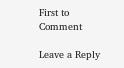First to Comment

Leave a Reply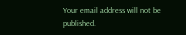Your email address will not be published.